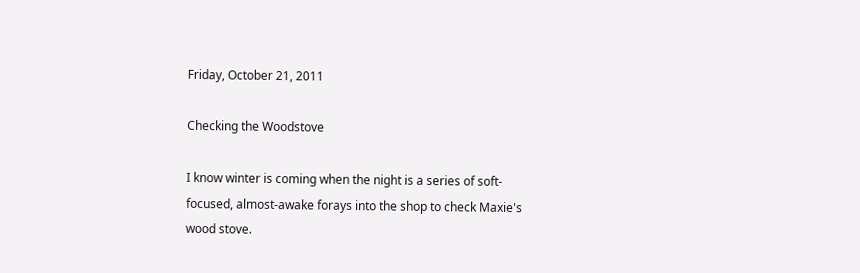Friday, October 21, 2011

Checking the Woodstove

I know winter is coming when the night is a series of soft-focused, almost-awake forays into the shop to check Maxie's wood stove.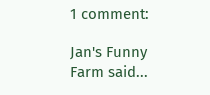1 comment:

Jan's Funny Farm said...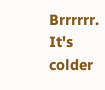Brrrrrr. It's colder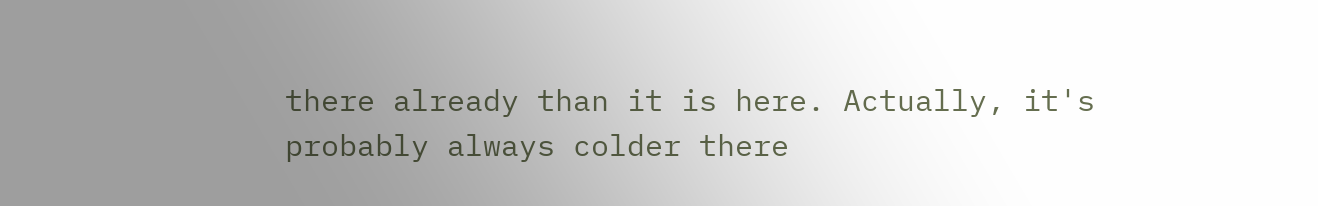there already than it is here. Actually, it's probably always colder there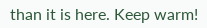than it is here. Keep warm!